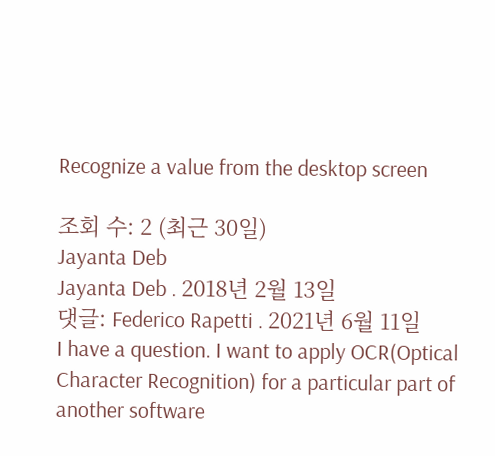Recognize a value from the desktop screen

조회 수: 2 (최근 30일)
Jayanta Deb
Jayanta Deb . 2018년 2월 13일
댓글: Federico Rapetti . 2021년 6월 11일
I have a question. I want to apply OCR(Optical Character Recognition) for a particular part of another software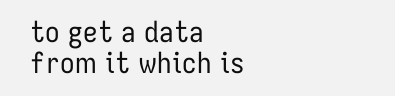to get a data from it which is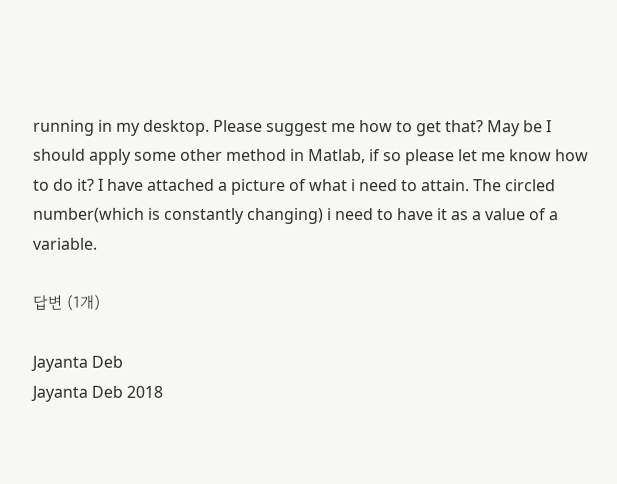running in my desktop. Please suggest me how to get that? May be I should apply some other method in Matlab, if so please let me know how to do it? I have attached a picture of what i need to attain. The circled number(which is constantly changing) i need to have it as a value of a variable.

답변 (1개)

Jayanta Deb
Jayanta Deb 2018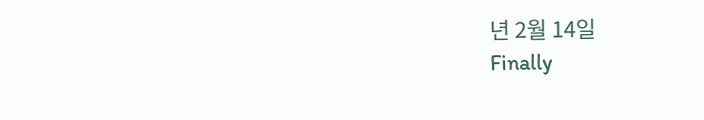년 2월 14일
Finally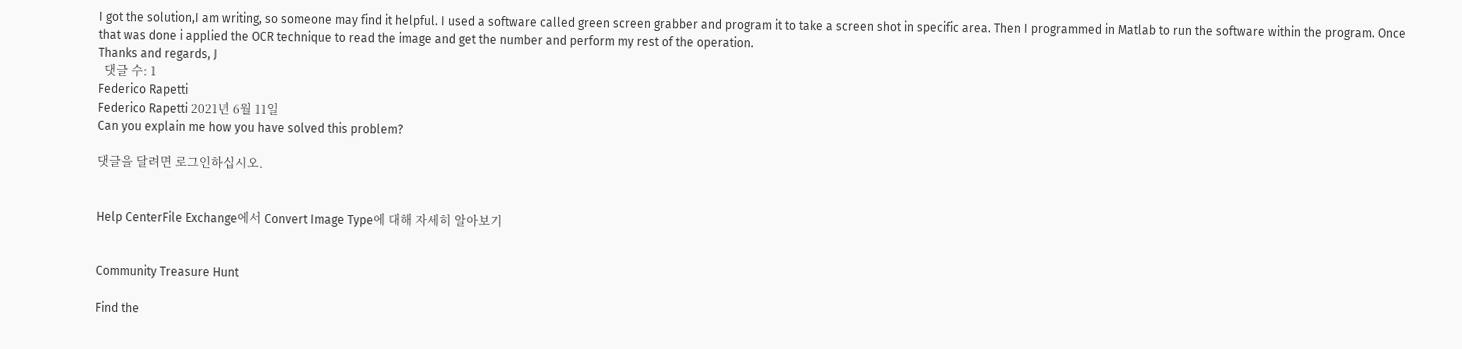I got the solution,I am writing, so someone may find it helpful. I used a software called green screen grabber and program it to take a screen shot in specific area. Then I programmed in Matlab to run the software within the program. Once that was done i applied the OCR technique to read the image and get the number and perform my rest of the operation.
Thanks and regards, J
  댓글 수: 1
Federico Rapetti
Federico Rapetti 2021년 6월 11일
Can you explain me how you have solved this problem?

댓글을 달려면 로그인하십시오.


Help CenterFile Exchange에서 Convert Image Type에 대해 자세히 알아보기


Community Treasure Hunt

Find the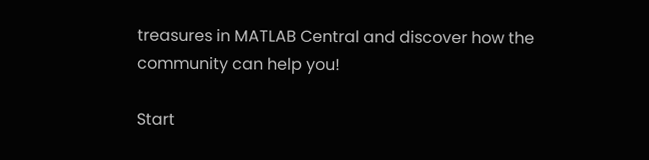treasures in MATLAB Central and discover how the community can help you!

Start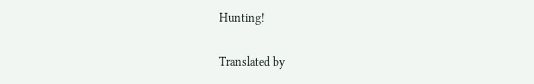Hunting!

Translated by